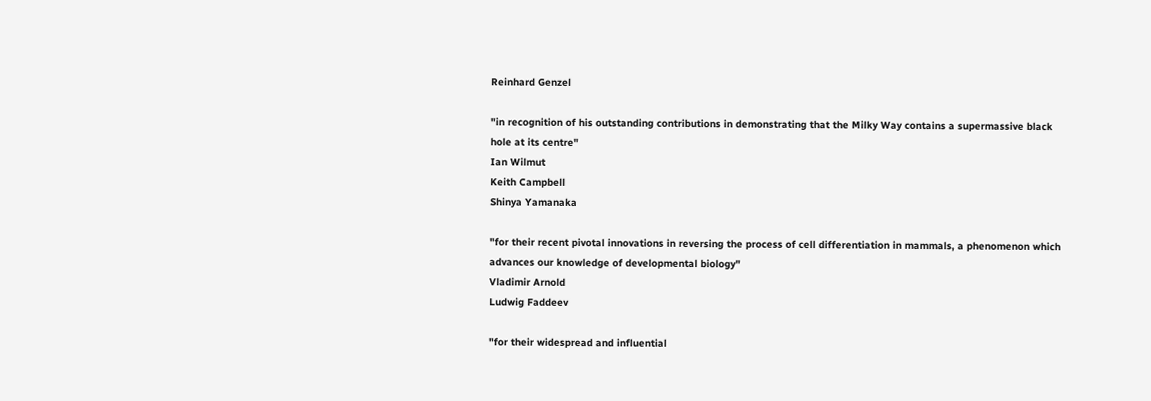Reinhard Genzel

"in recognition of his outstanding contributions in demonstrating that the Milky Way contains a supermassive black hole at its centre"
Ian Wilmut
Keith Campbell
Shinya Yamanaka

"for their recent pivotal innovations in reversing the process of cell differentiation in mammals, a phenomenon which advances our knowledge of developmental biology"
Vladimir Arnold
Ludwig Faddeev

"for their widespread and influential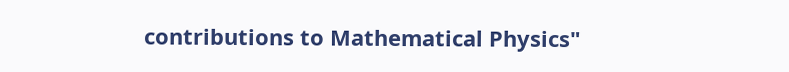contributions to Mathematical Physics"